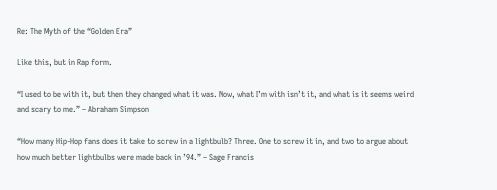Re: The Myth of the “Golden Era”

Like this, but in Rap form.

“I used to be with it, but then they changed what it was. Now, what I’m with isn’t it, and what is it seems weird and scary to me.” – Abraham Simpson

“How many Hip-Hop fans does it take to screw in a lightbulb? Three. One to screw it in, and two to argue about how much better lightbulbs were made back in ’94.” – Sage Francis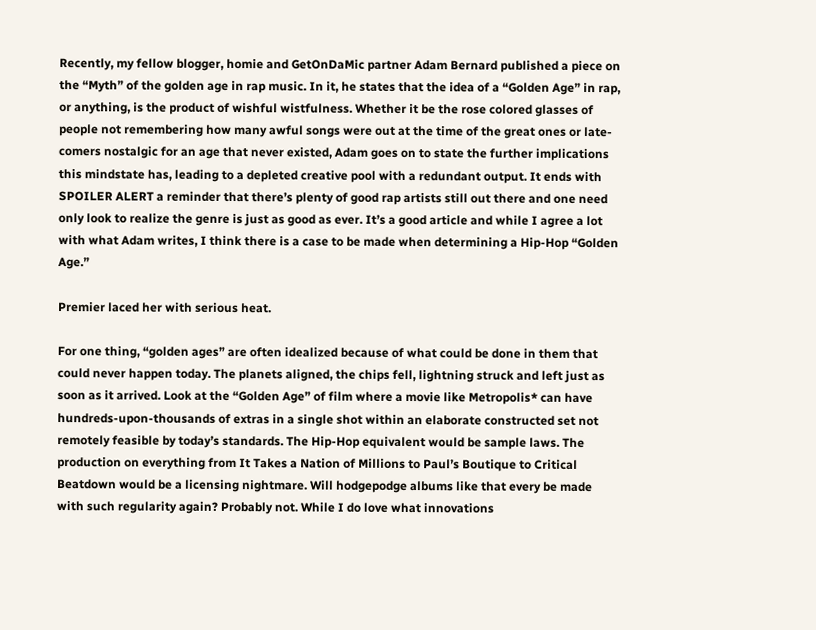Recently, my fellow blogger, homie and GetOnDaMic partner Adam Bernard published a piece on the “Myth” of the golden age in rap music. In it, he states that the idea of a “Golden Age” in rap, or anything, is the product of wishful wistfulness. Whether it be the rose colored glasses of people not remembering how many awful songs were out at the time of the great ones or late-comers nostalgic for an age that never existed, Adam goes on to state the further implications this mindstate has, leading to a depleted creative pool with a redundant output. It ends with SPOILER ALERT a reminder that there’s plenty of good rap artists still out there and one need only look to realize the genre is just as good as ever. It’s a good article and while I agree a lot with what Adam writes, I think there is a case to be made when determining a Hip-Hop “Golden Age.”

Premier laced her with serious heat.

For one thing, “golden ages” are often idealized because of what could be done in them that could never happen today. The planets aligned, the chips fell, lightning struck and left just as soon as it arrived. Look at the “Golden Age” of film where a movie like Metropolis* can have hundreds-upon-thousands of extras in a single shot within an elaborate constructed set not remotely feasible by today’s standards. The Hip-Hop equivalent would be sample laws. The production on everything from It Takes a Nation of Millions to Paul’s Boutique to Critical Beatdown would be a licensing nightmare. Will hodgepodge albums like that every be made with such regularity again? Probably not. While I do love what innovations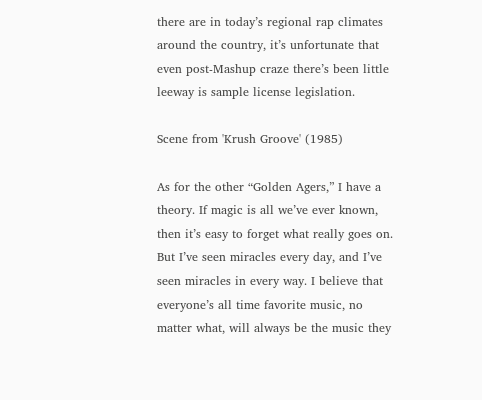there are in today’s regional rap climates around the country, it’s unfortunate that even post-Mashup craze there’s been little leeway is sample license legislation.

Scene from 'Krush Groove' (1985)

As for the other “Golden Agers,” I have a theory. If magic is all we’ve ever known, then it’s easy to forget what really goes on. But I’ve seen miracles every day, and I’ve seen miracles in every way. I believe that everyone’s all time favorite music, no matter what, will always be the music they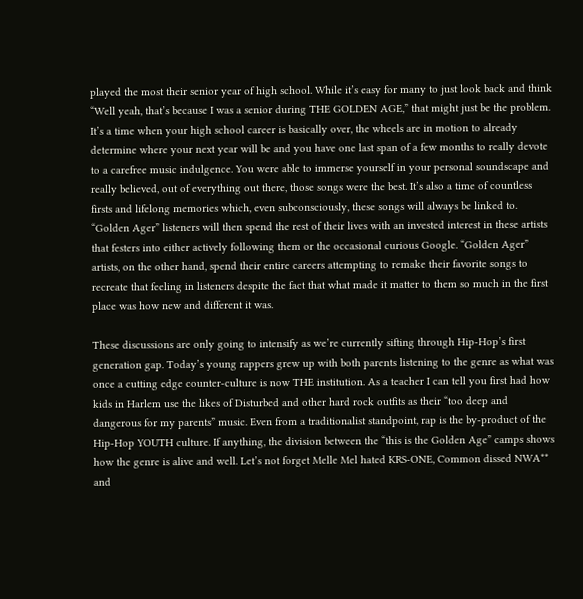played the most their senior year of high school. While it’s easy for many to just look back and think “Well yeah, that’s because I was a senior during THE GOLDEN AGE,” that might just be the problem. It’s a time when your high school career is basically over, the wheels are in motion to already determine where your next year will be and you have one last span of a few months to really devote to a carefree music indulgence. You were able to immerse yourself in your personal soundscape and really believed, out of everything out there, those songs were the best. It’s also a time of countless firsts and lifelong memories which, even subconsciously, these songs will always be linked to. “Golden Ager” listeners will then spend the rest of their lives with an invested interest in these artists that festers into either actively following them or the occasional curious Google. “Golden Ager” artists, on the other hand, spend their entire careers attempting to remake their favorite songs to recreate that feeling in listeners despite the fact that what made it matter to them so much in the first place was how new and different it was.

These discussions are only going to intensify as we’re currently sifting through Hip-Hop’s first generation gap. Today’s young rappers grew up with both parents listening to the genre as what was once a cutting edge counter-culture is now THE institution. As a teacher I can tell you first had how kids in Harlem use the likes of Disturbed and other hard rock outfits as their “too deep and dangerous for my parents” music. Even from a traditionalist standpoint, rap is the by-product of the Hip-Hop YOUTH culture. If anything, the division between the “this is the Golden Age” camps shows how the genre is alive and well. Let’s not forget Melle Mel hated KRS-ONE, Common dissed NWA** and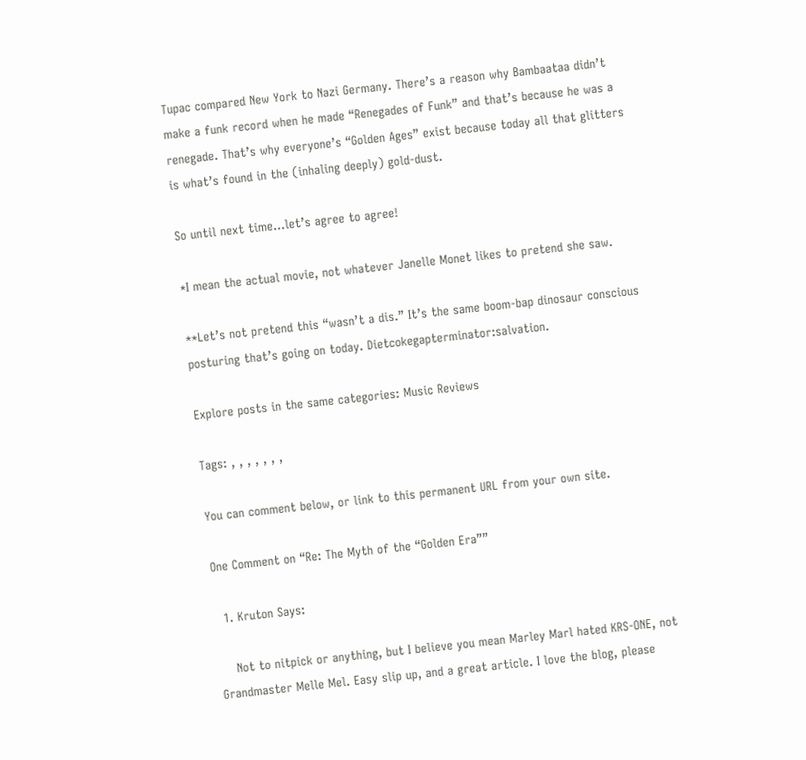Tupac compared New York to Nazi Germany. There’s a reason why Bambaataa didn’t make a funk record when he made “Renegades of Funk” and that’s because he was a renegade. That’s why everyone’s “Golden Ages” exist because today all that glitters is what’s found in the (inhaling deeply) gold-dust.

So until next time…let’s agree to agree!

*I mean the actual movie, not whatever Janelle Monet likes to pretend she saw.

**Let’s not pretend this “wasn’t a dis.” It’s the same boom-bap dinosaur conscious posturing that’s going on today. Dietcokegapterminator:salvation.

Explore posts in the same categories: Music Reviews

Tags: , , , , , , ,

You can comment below, or link to this permanent URL from your own site.

One Comment on “Re: The Myth of the “Golden Era””

  1. Kruton Says:

    Not to nitpick or anything, but I believe you mean Marley Marl hated KRS-ONE, not Grandmaster Melle Mel. Easy slip up, and a great article. I love the blog, please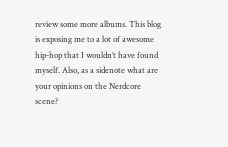review some more albums. This blog is exposing me to a lot of awesome hip-hop that I wouldn’t have found myself. Also, as a sidenote what are your opinions on the Nerdcore scene?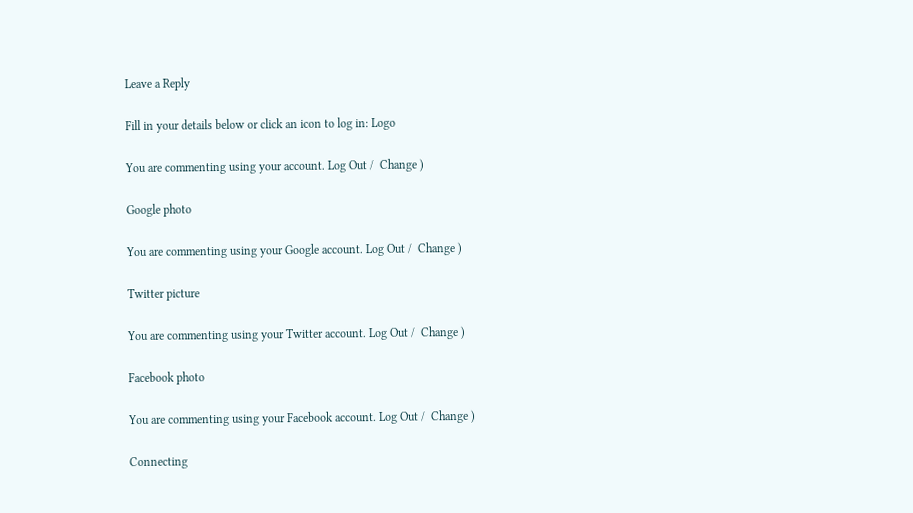Leave a Reply

Fill in your details below or click an icon to log in: Logo

You are commenting using your account. Log Out /  Change )

Google photo

You are commenting using your Google account. Log Out /  Change )

Twitter picture

You are commenting using your Twitter account. Log Out /  Change )

Facebook photo

You are commenting using your Facebook account. Log Out /  Change )

Connecting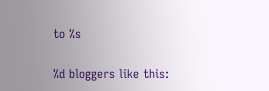to %s

%d bloggers like this: